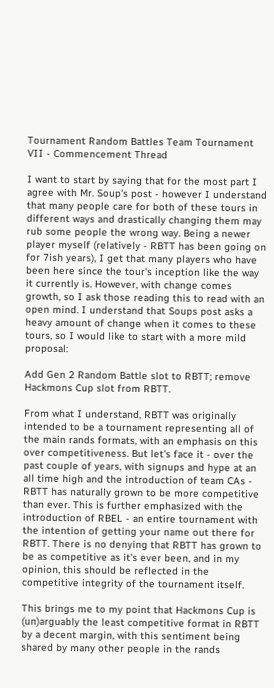Tournament Random Battles Team Tournament VII - Commencement Thread

I want to start by saying that for the most part I agree with Mr. Soup's post - however I understand that many people care for both of these tours in different ways and drastically changing them may rub some people the wrong way. Being a newer player myself (relatively - RBTT has been going on for 7ish years), I get that many players who have been here since the tour's inception like the way it currently is. However, with change comes growth, so I ask those reading this to read with an open mind. I understand that Soups post asks a heavy amount of change when it comes to these tours, so I would like to start with a more mild proposal:

Add Gen 2 Random Battle slot to RBTT; remove Hackmons Cup slot from RBTT.

From what I understand, RBTT was originally intended to be a tournament representing all of the main rands formats, with an emphasis on this over competitiveness. But let's face it - over the past couple of years, with signups and hype at an all time high and the introduction of team CAs - RBTT has naturally grown to be more competitive than ever. This is further emphasized with the introduction of RBEL - an entire tournament with the intention of getting your name out there for RBTT. There is no denying that RBTT has grown to be as competitive as it's ever been, and in my opinion, this should be reflected in the competitive integrity of the tournament itself.

This brings me to my point that Hackmons Cup is (un)arguably the least competitive format in RBTT by a decent margin, with this sentiment being shared by many other people in the rands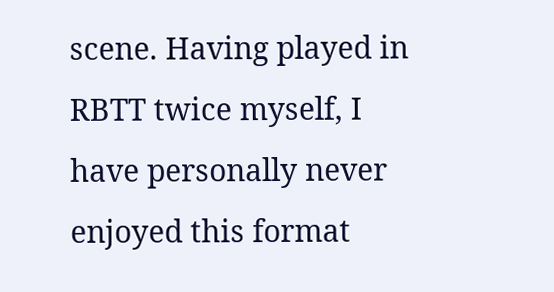scene. Having played in RBTT twice myself, I have personally never enjoyed this format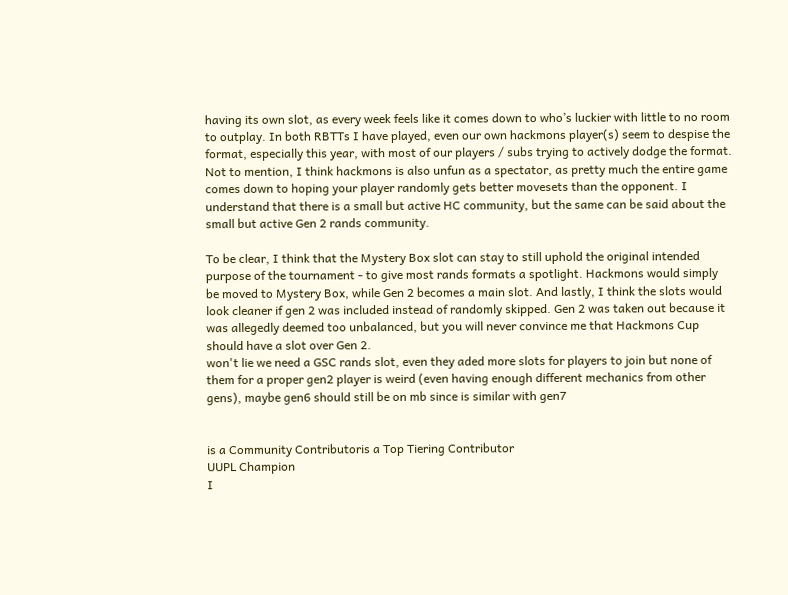having its own slot, as every week feels like it comes down to who’s luckier with little to no room to outplay. In both RBTTs I have played, even our own hackmons player(s) seem to despise the format, especially this year, with most of our players / subs trying to actively dodge the format. Not to mention, I think hackmons is also unfun as a spectator, as pretty much the entire game comes down to hoping your player randomly gets better movesets than the opponent. I understand that there is a small but active HC community, but the same can be said about the small but active Gen 2 rands community.

To be clear, I think that the Mystery Box slot can stay to still uphold the original intended purpose of the tournament - to give most rands formats a spotlight. Hackmons would simply be moved to Mystery Box, while Gen 2 becomes a main slot. And lastly, I think the slots would look cleaner if gen 2 was included instead of randomly skipped. Gen 2 was taken out because it was allegedly deemed too unbalanced, but you will never convince me that Hackmons Cup should have a slot over Gen 2.
won't lie we need a GSC rands slot, even they aded more slots for players to join but none of them for a proper gen2 player is weird (even having enough different mechanics from other gens), maybe gen6 should still be on mb since is similar with gen7


is a Community Contributoris a Top Tiering Contributor
UUPL Champion
I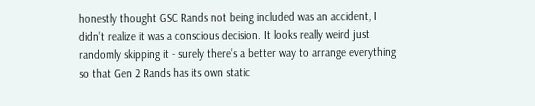honestly thought GSC Rands not being included was an accident, I didn’t realize it was a conscious decision. It looks really weird just randomly skipping it - surely there’s a better way to arrange everything so that Gen 2 Rands has its own static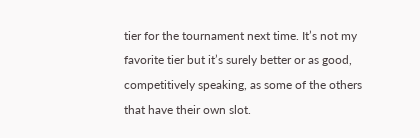tier for the tournament next time. It’s not my favorite tier but it’s surely better or as good, competitively speaking, as some of the others that have their own slot.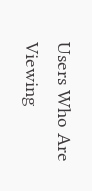Users Who Are Viewing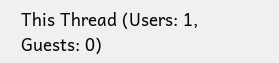This Thread (Users: 1, Guests: 0)